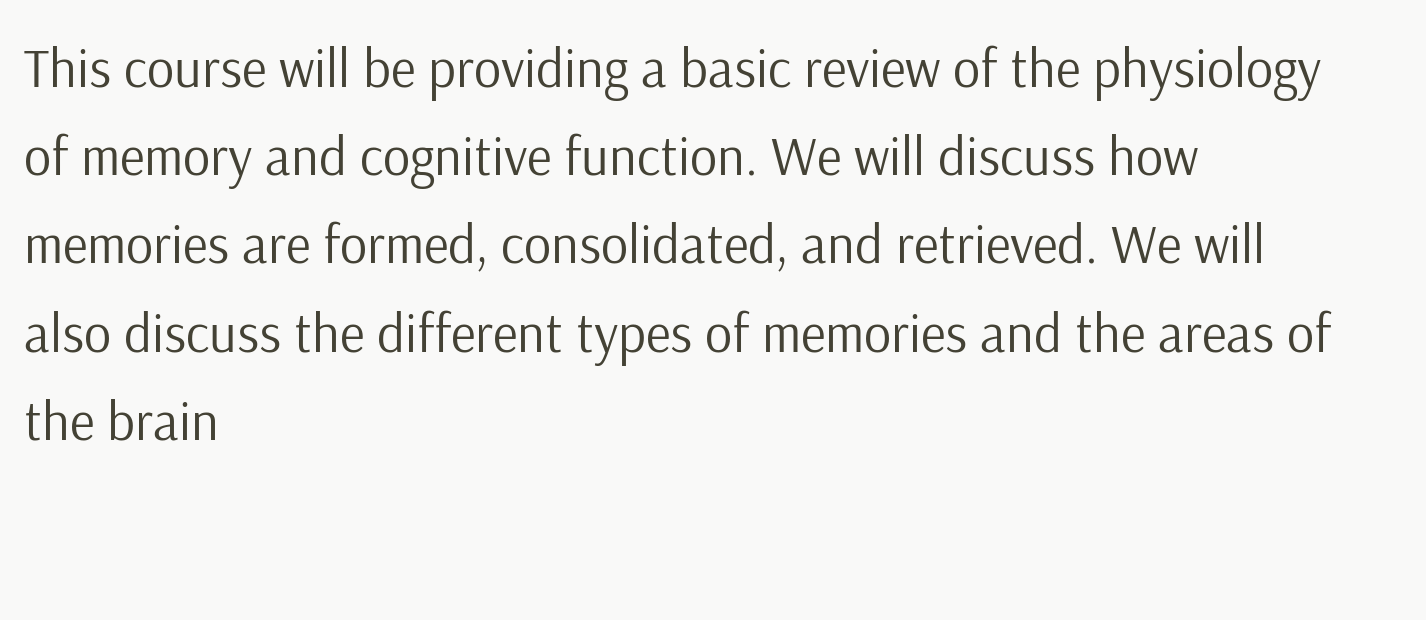This course will be providing a basic review of the physiology of memory and cognitive function. We will discuss how memories are formed, consolidated, and retrieved. We will also discuss the different types of memories and the areas of the brain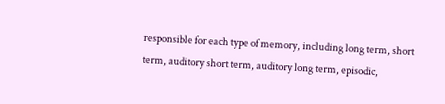responsible for each type of memory, including long term, short term, auditory short term, auditory long term, episodic,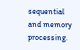sequential and memory processing.